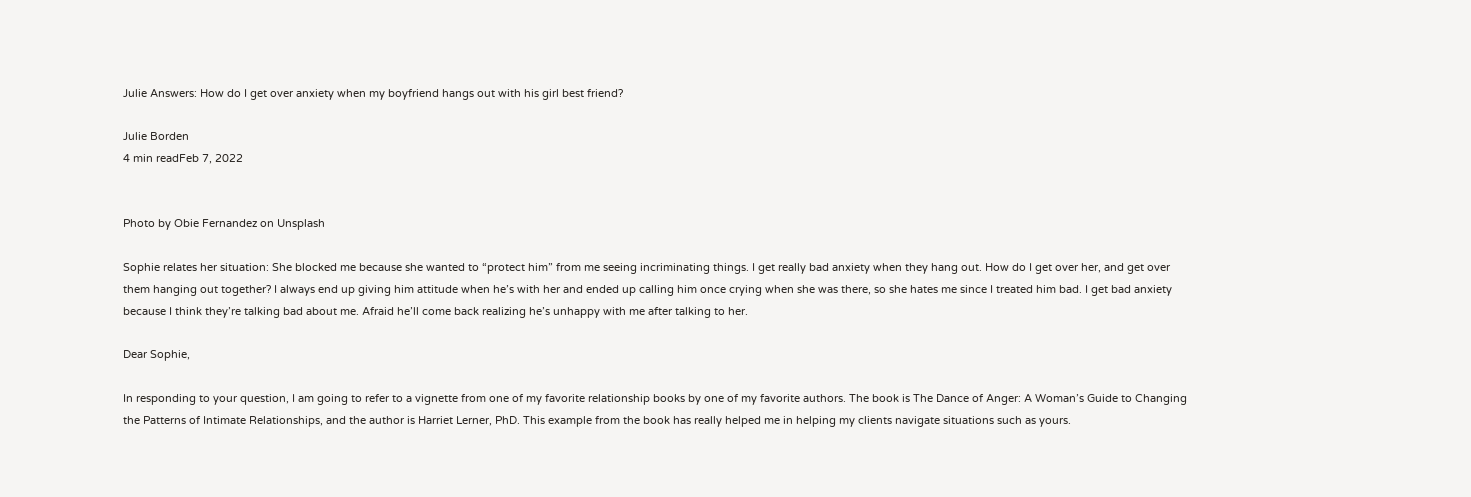Julie Answers: How do I get over anxiety when my boyfriend hangs out with his girl best friend?

Julie Borden
4 min readFeb 7, 2022


Photo by Obie Fernandez on Unsplash

Sophie relates her situation: She blocked me because she wanted to “protect him” from me seeing incriminating things. I get really bad anxiety when they hang out. How do I get over her, and get over them hanging out together? I always end up giving him attitude when he’s with her and ended up calling him once crying when she was there, so she hates me since I treated him bad. I get bad anxiety because I think they’re talking bad about me. Afraid he’ll come back realizing he’s unhappy with me after talking to her.

Dear Sophie,

In responding to your question, I am going to refer to a vignette from one of my favorite relationship books by one of my favorite authors. The book is The Dance of Anger: A Woman’s Guide to Changing the Patterns of Intimate Relationships, and the author is Harriet Lerner, PhD. This example from the book has really helped me in helping my clients navigate situations such as yours.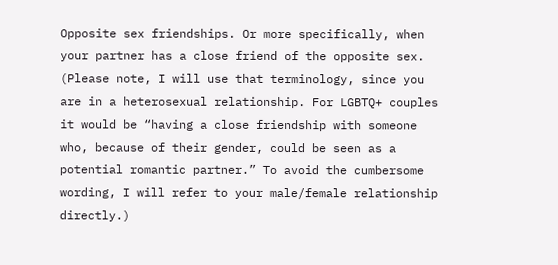Opposite sex friendships. Or more specifically, when your partner has a close friend of the opposite sex. (Please note, I will use that terminology, since you are in a heterosexual relationship. For LGBTQ+ couples it would be “having a close friendship with someone who, because of their gender, could be seen as a potential romantic partner.” To avoid the cumbersome wording, I will refer to your male/female relationship directly.)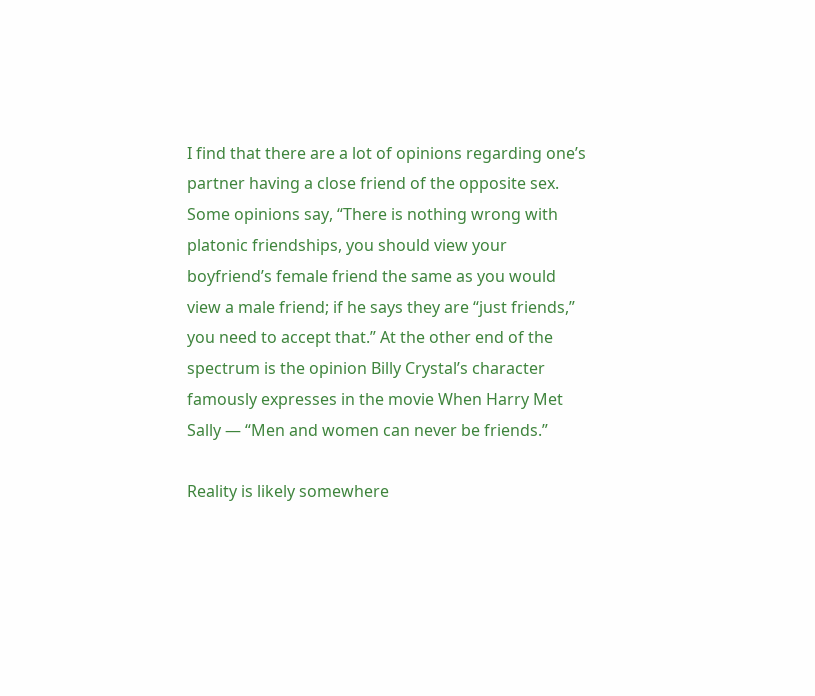I find that there are a lot of opinions regarding one’s partner having a close friend of the opposite sex. Some opinions say, “There is nothing wrong with platonic friendships, you should view your boyfriend’s female friend the same as you would view a male friend; if he says they are “just friends,” you need to accept that.” At the other end of the spectrum is the opinion Billy Crystal’s character famously expresses in the movie When Harry Met Sally — “Men and women can never be friends.”

Reality is likely somewhere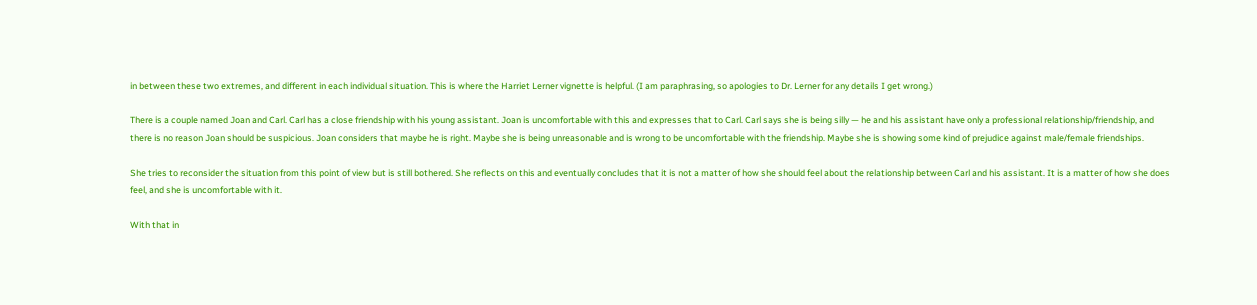in between these two extremes, and different in each individual situation. This is where the Harriet Lerner vignette is helpful. (I am paraphrasing, so apologies to Dr. Lerner for any details I get wrong.)

There is a couple named Joan and Carl. Carl has a close friendship with his young assistant. Joan is uncomfortable with this and expresses that to Carl. Carl says she is being silly — he and his assistant have only a professional relationship/friendship, and there is no reason Joan should be suspicious. Joan considers that maybe he is right. Maybe she is being unreasonable and is wrong to be uncomfortable with the friendship. Maybe she is showing some kind of prejudice against male/female friendships.

She tries to reconsider the situation from this point of view but is still bothered. She reflects on this and eventually concludes that it is not a matter of how she should feel about the relationship between Carl and his assistant. It is a matter of how she does feel, and she is uncomfortable with it.

With that in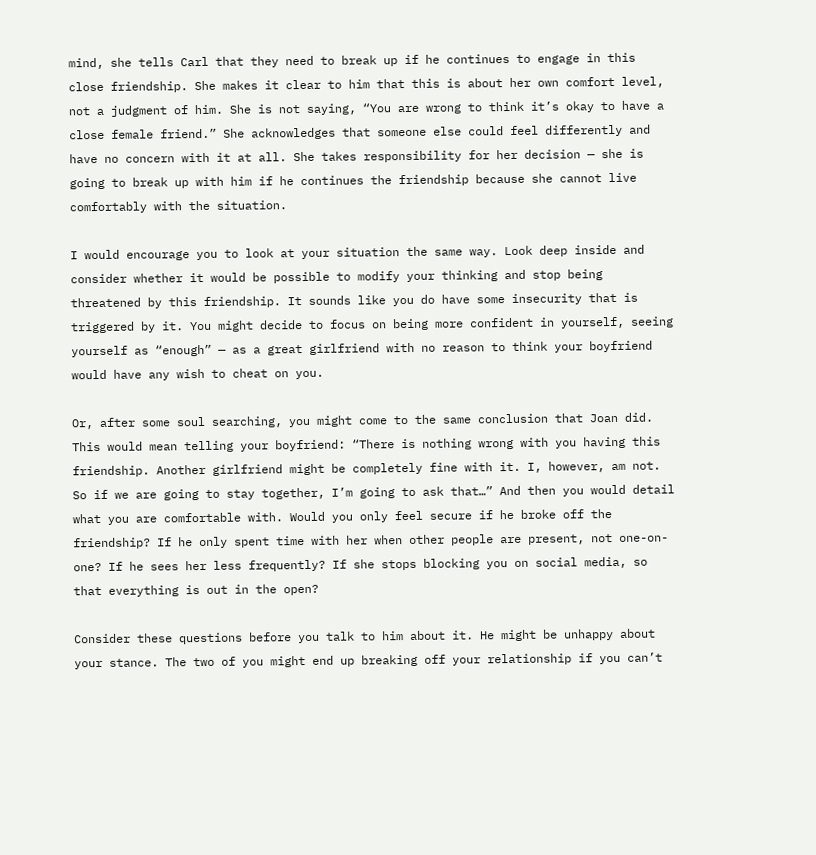mind, she tells Carl that they need to break up if he continues to engage in this close friendship. She makes it clear to him that this is about her own comfort level, not a judgment of him. She is not saying, “You are wrong to think it’s okay to have a close female friend.” She acknowledges that someone else could feel differently and have no concern with it at all. She takes responsibility for her decision — she is going to break up with him if he continues the friendship because she cannot live comfortably with the situation.

I would encourage you to look at your situation the same way. Look deep inside and consider whether it would be possible to modify your thinking and stop being threatened by this friendship. It sounds like you do have some insecurity that is triggered by it. You might decide to focus on being more confident in yourself, seeing yourself as “enough” — as a great girlfriend with no reason to think your boyfriend would have any wish to cheat on you.

Or, after some soul searching, you might come to the same conclusion that Joan did. This would mean telling your boyfriend: “There is nothing wrong with you having this friendship. Another girlfriend might be completely fine with it. I, however, am not. So if we are going to stay together, I’m going to ask that…” And then you would detail what you are comfortable with. Would you only feel secure if he broke off the friendship? If he only spent time with her when other people are present, not one-on-one? If he sees her less frequently? If she stops blocking you on social media, so that everything is out in the open?

Consider these questions before you talk to him about it. He might be unhappy about your stance. The two of you might end up breaking off your relationship if you can’t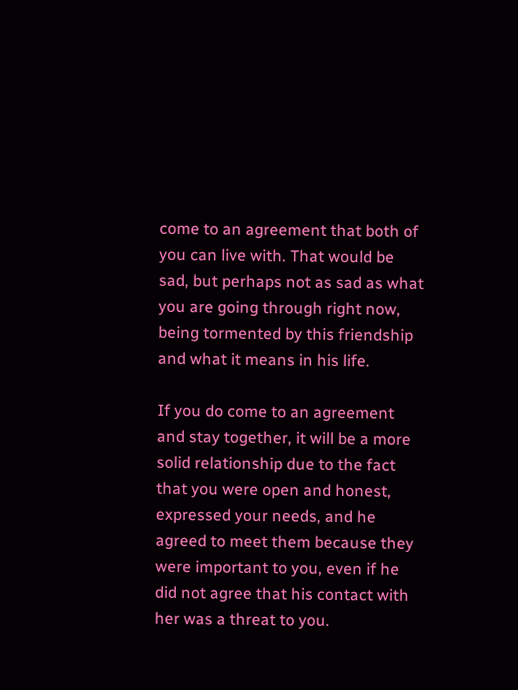come to an agreement that both of you can live with. That would be sad, but perhaps not as sad as what you are going through right now, being tormented by this friendship and what it means in his life.

If you do come to an agreement and stay together, it will be a more solid relationship due to the fact that you were open and honest, expressed your needs, and he agreed to meet them because they were important to you, even if he did not agree that his contact with her was a threat to you.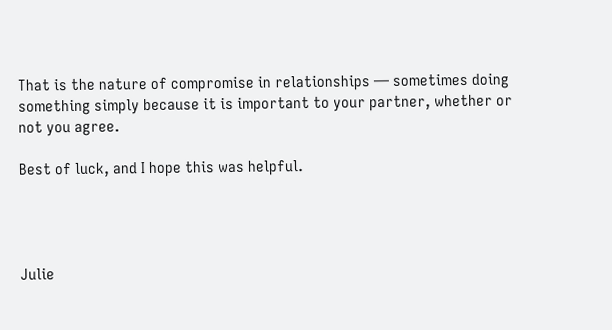That is the nature of compromise in relationships — sometimes doing something simply because it is important to your partner, whether or not you agree.

Best of luck, and I hope this was helpful.




Julie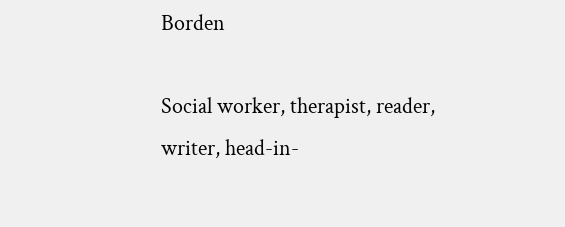Borden

Social worker, therapist, reader, writer, head-in-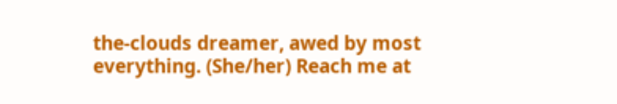the-clouds dreamer, awed by most everything. (She/her) Reach me at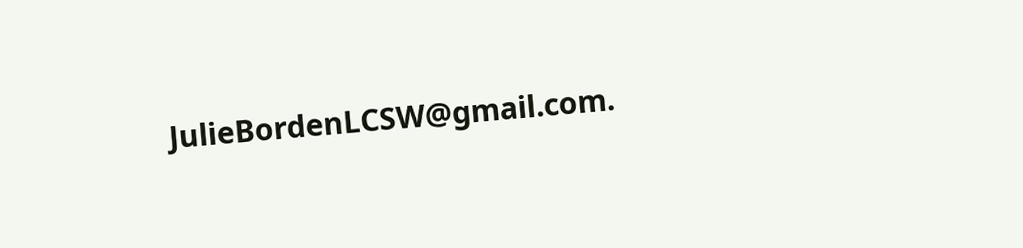JulieBordenLCSW@gmail.com.